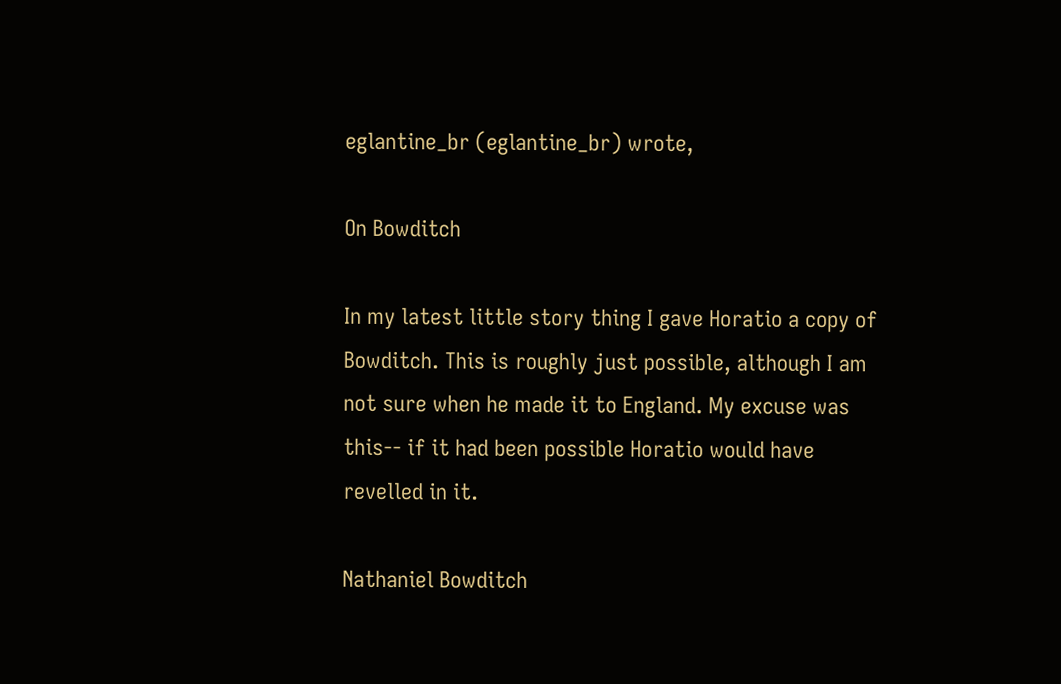eglantine_br (eglantine_br) wrote,

On Bowditch

In my latest little story thing I gave Horatio a copy of Bowditch. This is roughly just possible, although I am not sure when he made it to England. My excuse was this-- if it had been possible Horatio would have revelled in it.

Nathaniel Bowditch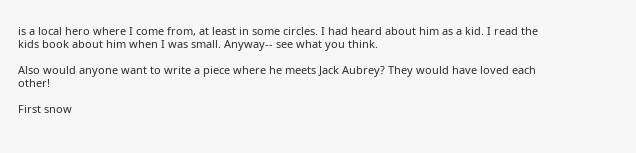is a local hero where I come from, at least in some circles. I had heard about him as a kid. I read the kids book about him when I was small. Anyway-- see what you think.

Also would anyone want to write a piece where he meets Jack Aubrey? They would have loved each other!

First snow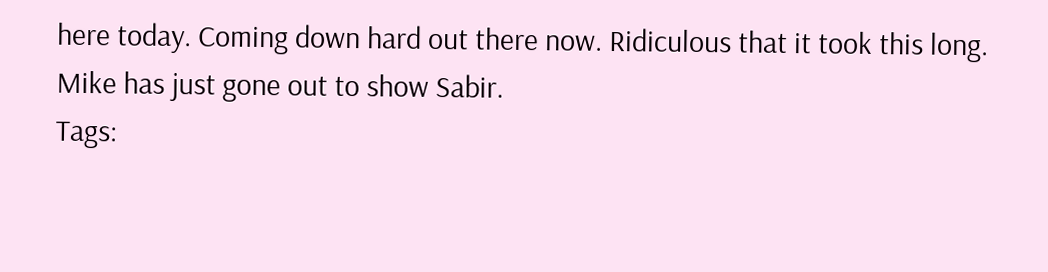here today. Coming down hard out there now. Ridiculous that it took this long. Mike has just gone out to show Sabir.
Tags: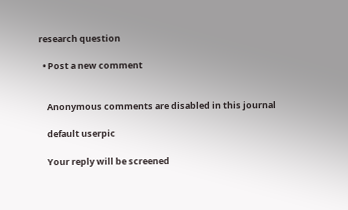research question

  • Post a new comment


    Anonymous comments are disabled in this journal

    default userpic

    Your reply will be screened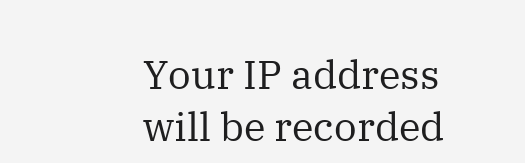Your IP address will be recorded